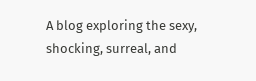A blog exploring the sexy, shocking, surreal, and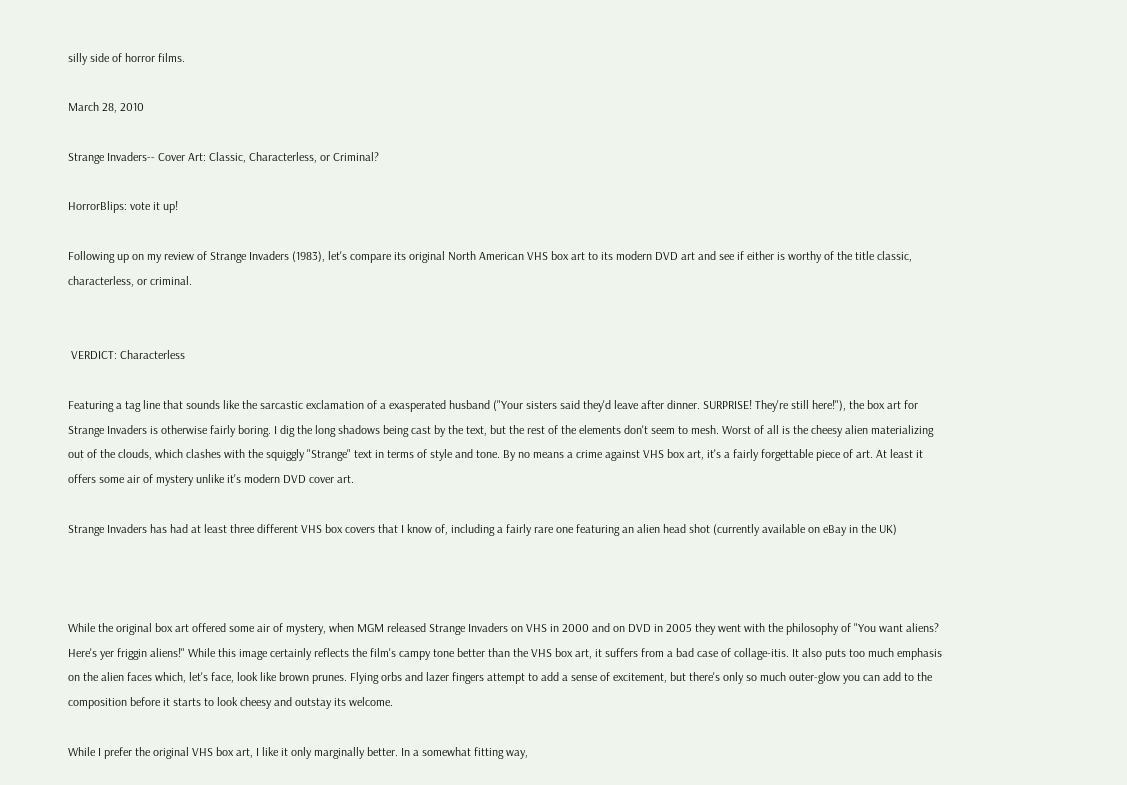silly side of horror films.

March 28, 2010

Strange Invaders-- Cover Art: Classic, Characterless, or Criminal?

HorrorBlips: vote it up!

Following up on my review of Strange Invaders (1983), let's compare its original North American VHS box art to its modern DVD art and see if either is worthy of the title classic, characterless, or criminal.


 VERDICT: Characterless

Featuring a tag line that sounds like the sarcastic exclamation of a exasperated husband ("Your sisters said they'd leave after dinner. SURPRISE! They're still here!"), the box art for Strange Invaders is otherwise fairly boring. I dig the long shadows being cast by the text, but the rest of the elements don't seem to mesh. Worst of all is the cheesy alien materializing out of the clouds, which clashes with the squiggly "Strange" text in terms of style and tone. By no means a crime against VHS box art, it's a fairly forgettable piece of art. At least it offers some air of mystery unlike it's modern DVD cover art.

Strange Invaders has had at least three different VHS box covers that I know of, including a fairly rare one featuring an alien head shot (currently available on eBay in the UK)



While the original box art offered some air of mystery, when MGM released Strange Invaders on VHS in 2000 and on DVD in 2005 they went with the philosophy of "You want aliens? Here's yer friggin aliens!" While this image certainly reflects the film's campy tone better than the VHS box art, it suffers from a bad case of collage-itis. It also puts too much emphasis on the alien faces which, let's face, look like brown prunes. Flying orbs and lazer fingers attempt to add a sense of excitement, but there's only so much outer-glow you can add to the composition before it starts to look cheesy and outstay its welcome.

While I prefer the original VHS box art, I like it only marginally better. In a somewhat fitting way,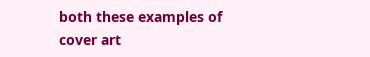both these examples of cover art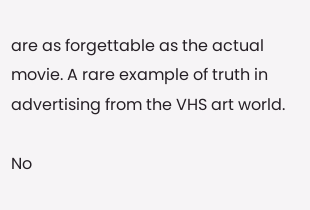are as forgettable as the actual movie. A rare example of truth in advertising from the VHS art world.

No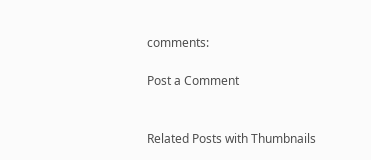comments:

Post a Comment


Related Posts with Thumbnails